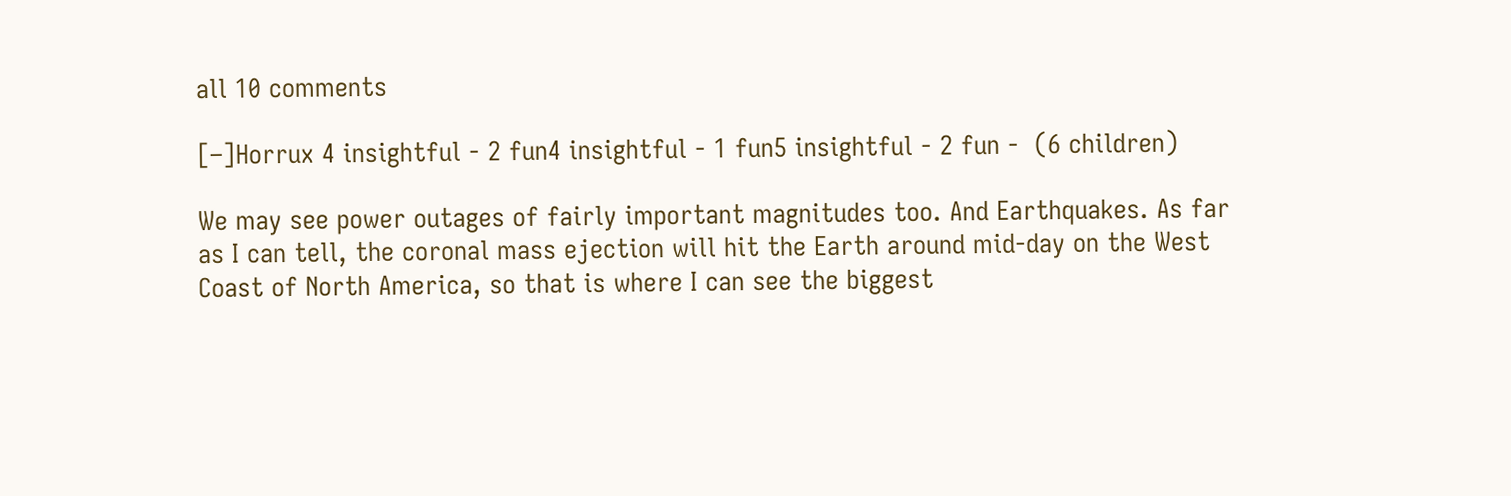all 10 comments

[–]Horrux 4 insightful - 2 fun4 insightful - 1 fun5 insightful - 2 fun -  (6 children)

We may see power outages of fairly important magnitudes too. And Earthquakes. As far as I can tell, the coronal mass ejection will hit the Earth around mid-day on the West Coast of North America, so that is where I can see the biggest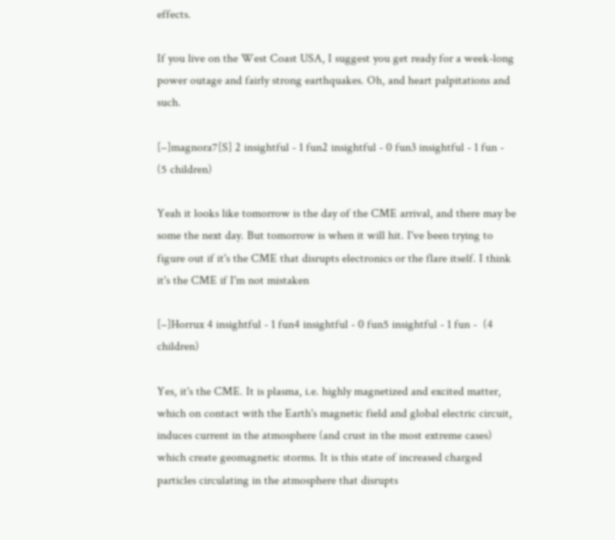effects.

If you live on the West Coast USA, I suggest you get ready for a week-long power outage and fairly strong earthquakes. Oh, and heart palpitations and such.

[–]magnora7[S] 2 insightful - 1 fun2 insightful - 0 fun3 insightful - 1 fun -  (5 children)

Yeah it looks like tomorrow is the day of the CME arrival, and there may be some the next day. But tomorrow is when it will hit. I've been trying to figure out if it's the CME that disrupts electronics or the flare itself. I think it's the CME if I'm not mistaken

[–]Horrux 4 insightful - 1 fun4 insightful - 0 fun5 insightful - 1 fun -  (4 children)

Yes, it's the CME. It is plasma, i.e. highly magnetized and excited matter, which on contact with the Earth's magnetic field and global electric circuit, induces current in the atmosphere (and crust in the most extreme cases) which create geomagnetic storms. It is this state of increased charged particles circulating in the atmosphere that disrupts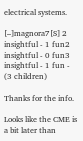electrical systems.

[–]magnora7[S] 2 insightful - 1 fun2 insightful - 0 fun3 insightful - 1 fun -  (3 children)

Thanks for the info.

Looks like the CME is a bit later than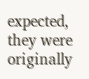expected, they were originally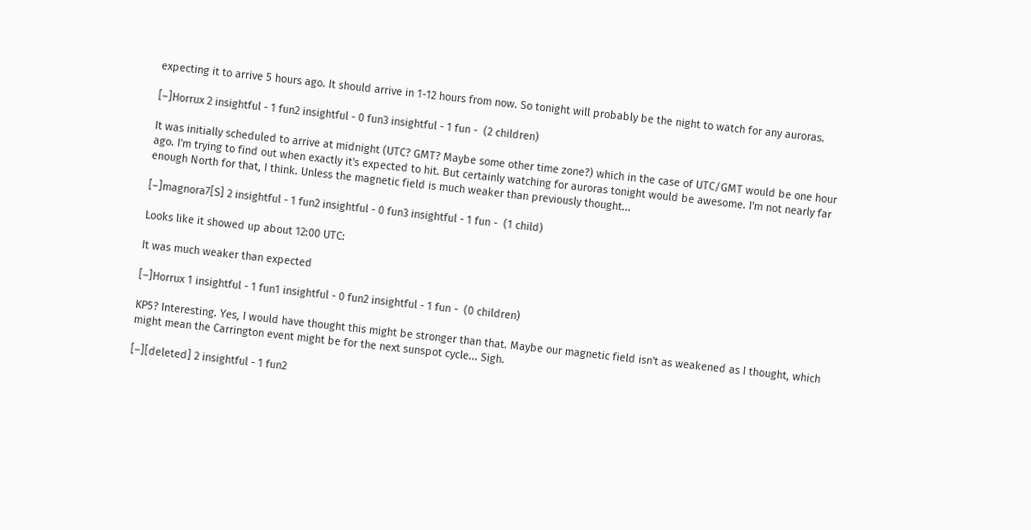expecting it to arrive 5 hours ago. It should arrive in 1-12 hours from now. So tonight will probably be the night to watch for any auroras.

[–]Horrux 2 insightful - 1 fun2 insightful - 0 fun3 insightful - 1 fun -  (2 children)

It was initially scheduled to arrive at midnight (UTC? GMT? Maybe some other time zone?) which in the case of UTC/GMT would be one hour ago. I'm trying to find out when exactly it's expected to hit. But certainly watching for auroras tonight would be awesome. I'm not nearly far enough North for that, I think. Unless the magnetic field is much weaker than previously thought...

[–]magnora7[S] 2 insightful - 1 fun2 insightful - 0 fun3 insightful - 1 fun -  (1 child)

Looks like it showed up about 12:00 UTC:

It was much weaker than expected

[–]Horrux 1 insightful - 1 fun1 insightful - 0 fun2 insightful - 1 fun -  (0 children)

KP5? Interesting. Yes, I would have thought this might be stronger than that. Maybe our magnetic field isn't as weakened as I thought, which might mean the Carrington event might be for the next sunspot cycle... Sigh.

[–][deleted] 2 insightful - 1 fun2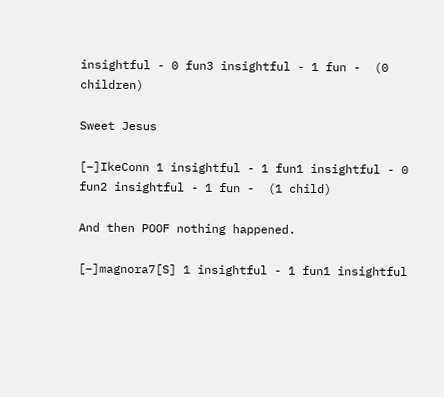insightful - 0 fun3 insightful - 1 fun -  (0 children)

Sweet Jesus

[–]IkeConn 1 insightful - 1 fun1 insightful - 0 fun2 insightful - 1 fun -  (1 child)

And then POOF nothing happened.

[–]magnora7[S] 1 insightful - 1 fun1 insightful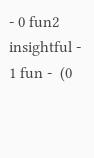- 0 fun2 insightful - 1 fun -  (0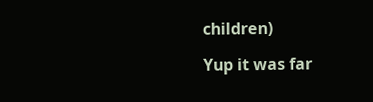children)

Yup it was far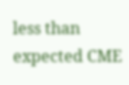less than expected CME